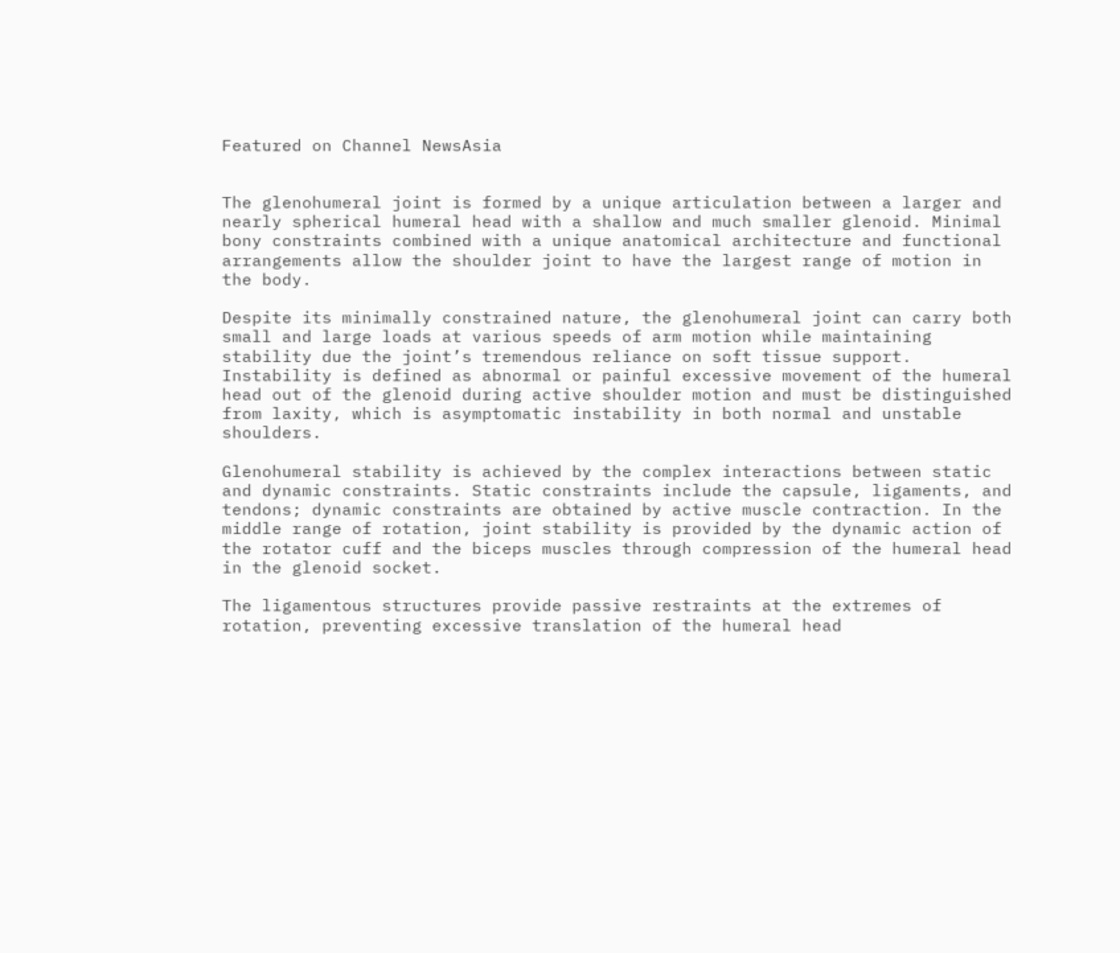Featured on Channel NewsAsia


The glenohumeral joint is formed by a unique articulation between a larger and nearly spherical humeral head with a shallow and much smaller glenoid. Minimal bony constraints combined with a unique anatomical architecture and functional arrangements allow the shoulder joint to have the largest range of motion in the body.

Despite its minimally constrained nature, the glenohumeral joint can carry both small and large loads at various speeds of arm motion while maintaining stability due the joint’s tremendous reliance on soft tissue support. Instability is defined as abnormal or painful excessive movement of the humeral head out of the glenoid during active shoulder motion and must be distinguished from laxity, which is asymptomatic instability in both normal and unstable shoulders.

Glenohumeral stability is achieved by the complex interactions between static and dynamic constraints. Static constraints include the capsule, ligaments, and tendons; dynamic constraints are obtained by active muscle contraction. In the middle range of rotation, joint stability is provided by the dynamic action of the rotator cuff and the biceps muscles through compression of the humeral head in the glenoid socket.

The ligamentous structures provide passive restraints at the extremes of rotation, preventing excessive translation of the humeral head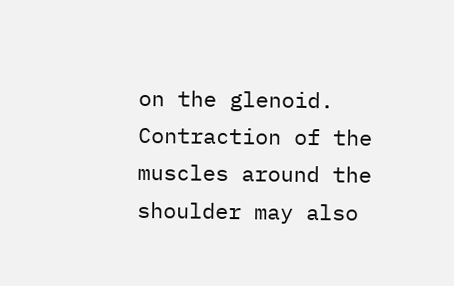on the glenoid. Contraction of the muscles around the shoulder may also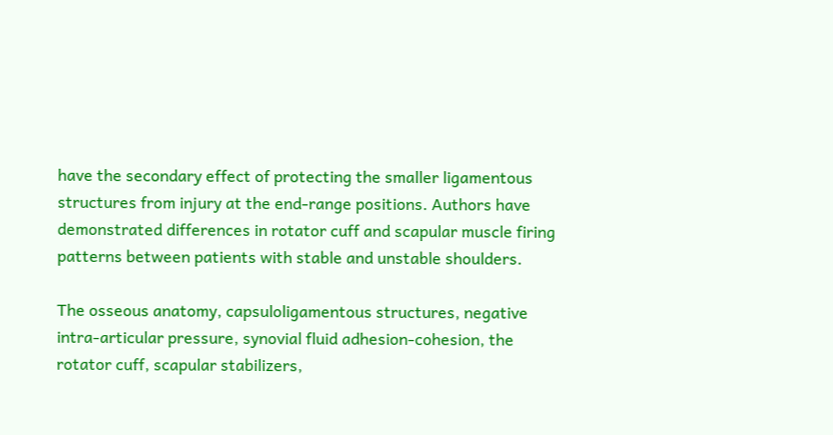have the secondary effect of protecting the smaller ligamentous structures from injury at the end-range positions. Authors have demonstrated differences in rotator cuff and scapular muscle firing patterns between patients with stable and unstable shoulders.

The osseous anatomy, capsuloligamentous structures, negative intra-articular pressure, synovial fluid adhesion-cohesion, the rotator cuff, scapular stabilizers,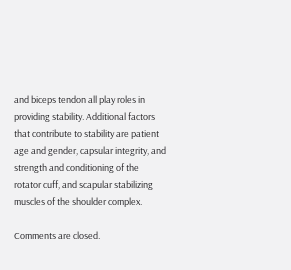and biceps tendon all play roles in providing stability. Additional factors that contribute to stability are patient age and gender, capsular integrity, and strength and conditioning of the rotator cuff, and scapular stabilizing muscles of the shoulder complex.

Comments are closed.